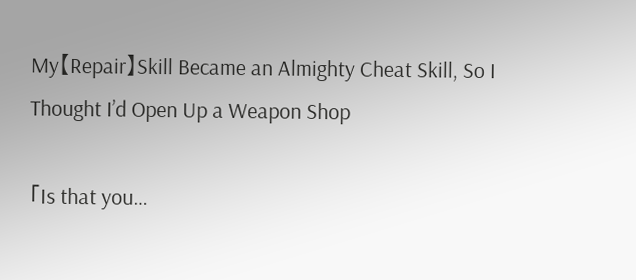My【Repair】Skill Became an Almighty Cheat Skill, So I Thought I’d Open Up a Weapon Shop

「Is that you…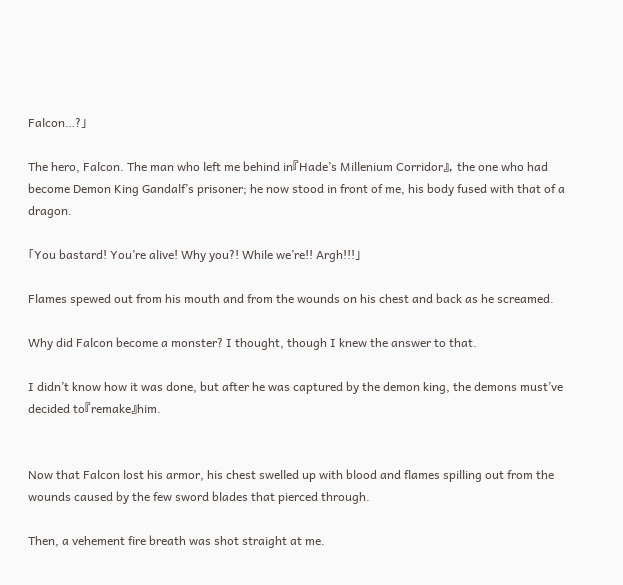Falcon…?」

The hero, Falcon. The man who left me behind in『Hade’s Millenium Corridor』, the one who had become Demon King Gandalf’s prisoner; he now stood in front of me, his body fused with that of a dragon.

「You bastard! You’re alive! Why you?! While we’re!! Argh!!!」

Flames spewed out from his mouth and from the wounds on his chest and back as he screamed.

Why did Falcon become a monster? I thought, though I knew the answer to that.

I didn’t know how it was done, but after he was captured by the demon king, the demons must’ve decided to『remake』him.


Now that Falcon lost his armor, his chest swelled up with blood and flames spilling out from the wounds caused by the few sword blades that pierced through.

Then, a vehement fire breath was shot straight at me.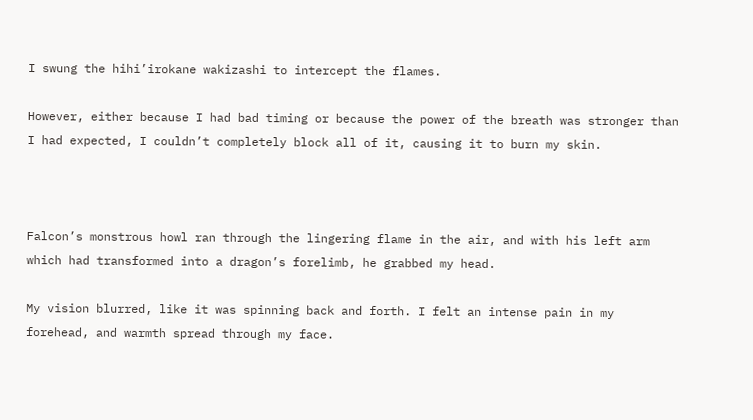I swung the hihi’irokane wakizashi to intercept the flames.

However, either because I had bad timing or because the power of the breath was stronger than I had expected, I couldn’t completely block all of it, causing it to burn my skin.



Falcon’s monstrous howl ran through the lingering flame in the air, and with his left arm which had transformed into a dragon’s forelimb, he grabbed my head.

My vision blurred, like it was spinning back and forth. I felt an intense pain in my forehead, and warmth spread through my face.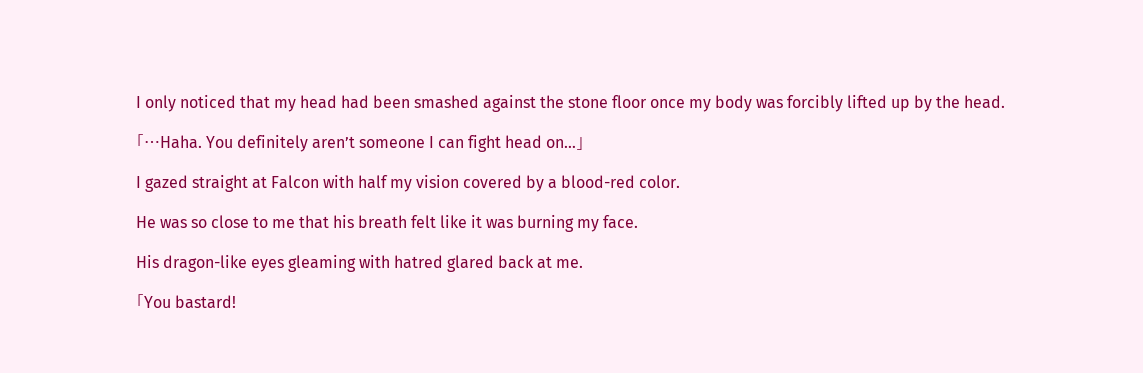I only noticed that my head had been smashed against the stone floor once my body was forcibly lifted up by the head.

「…Haha. You definitely aren’t someone I can fight head on…」

I gazed straight at Falcon with half my vision covered by a blood-red color.

He was so close to me that his breath felt like it was burning my face.

His dragon-like eyes gleaming with hatred glared back at me.

「You bastard!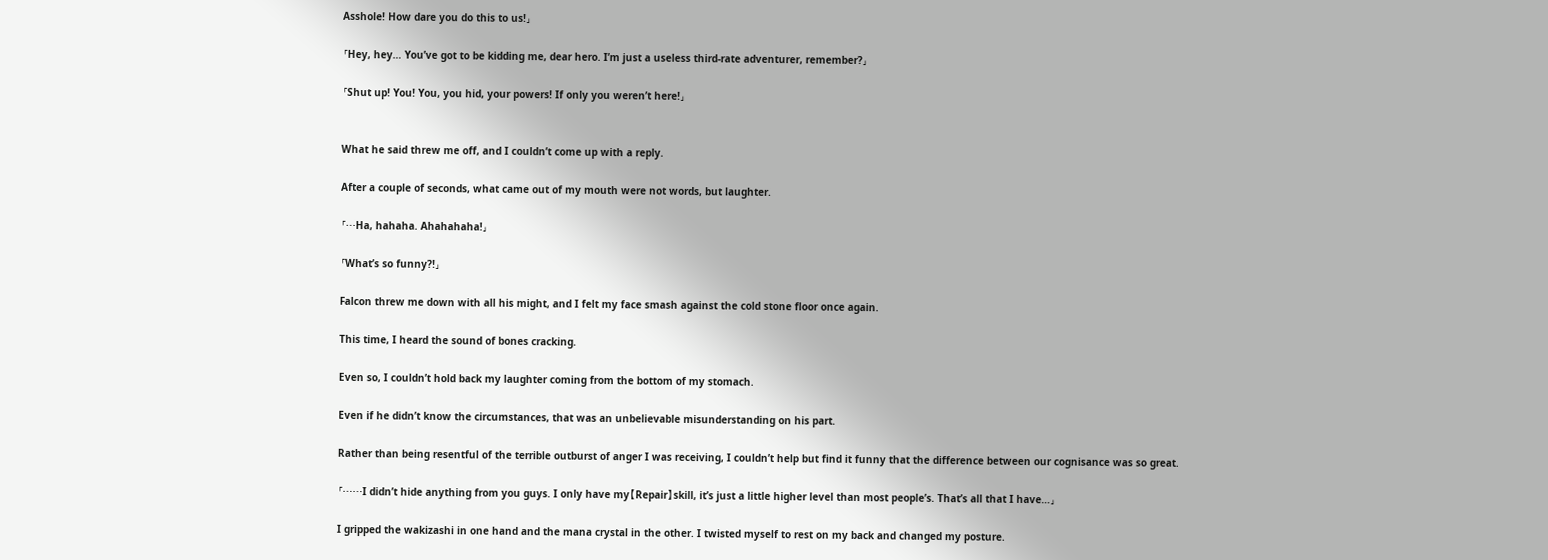Asshole! How dare you do this to us!」

「Hey, hey… You’ve got to be kidding me, dear hero. I’m just a useless third-rate adventurer, remember?」

「Shut up! You! You, you hid, your powers! If only you weren’t here!」


What he said threw me off, and I couldn’t come up with a reply.

After a couple of seconds, what came out of my mouth were not words, but laughter.

「…Ha, hahaha. Ahahahaha!」

「What’s so funny?!」

Falcon threw me down with all his might, and I felt my face smash against the cold stone floor once again.

This time, I heard the sound of bones cracking.

Even so, I couldn’t hold back my laughter coming from the bottom of my stomach.

Even if he didn’t know the circumstances, that was an unbelievable misunderstanding on his part.

Rather than being resentful of the terrible outburst of anger I was receiving, I couldn’t help but find it funny that the difference between our cognisance was so great.

「……I didn’t hide anything from you guys. I only have my【Repair】skill, it’s just a little higher level than most people’s. That’s all that I have…」

I gripped the wakizashi in one hand and the mana crystal in the other. I twisted myself to rest on my back and changed my posture.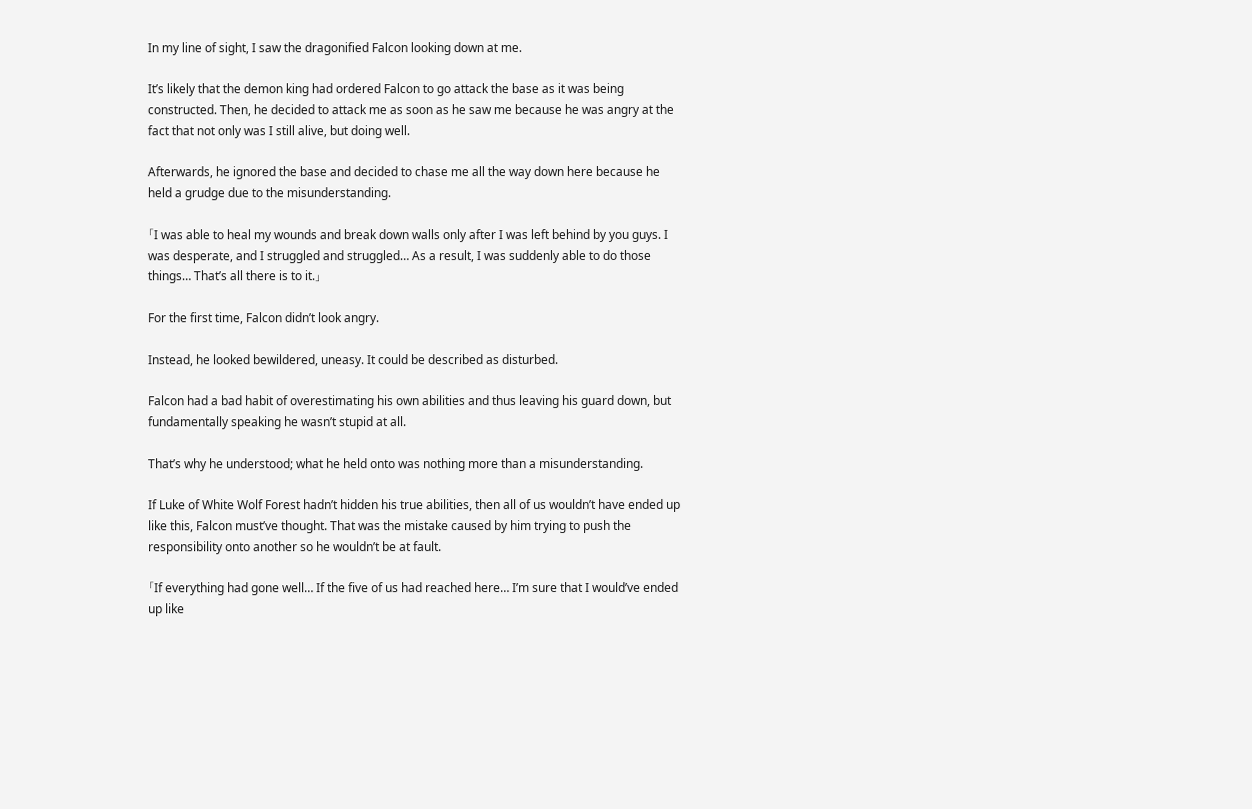In my line of sight, I saw the dragonified Falcon looking down at me.

It’s likely that the demon king had ordered Falcon to go attack the base as it was being constructed. Then, he decided to attack me as soon as he saw me because he was angry at the fact that not only was I still alive, but doing well.

Afterwards, he ignored the base and decided to chase me all the way down here because he held a grudge due to the misunderstanding.

「I was able to heal my wounds and break down walls only after I was left behind by you guys. I was desperate, and I struggled and struggled… As a result, I was suddenly able to do those things… That’s all there is to it.」

For the first time, Falcon didn’t look angry.

Instead, he looked bewildered, uneasy. It could be described as disturbed.

Falcon had a bad habit of overestimating his own abilities and thus leaving his guard down, but fundamentally speaking he wasn’t stupid at all.

That’s why he understood; what he held onto was nothing more than a misunderstanding.

If Luke of White Wolf Forest hadn’t hidden his true abilities, then all of us wouldn’t have ended up like this, Falcon must’ve thought. That was the mistake caused by him trying to push the responsibility onto another so he wouldn’t be at fault.

「If everything had gone well… If the five of us had reached here… I’m sure that I would’ve ended up like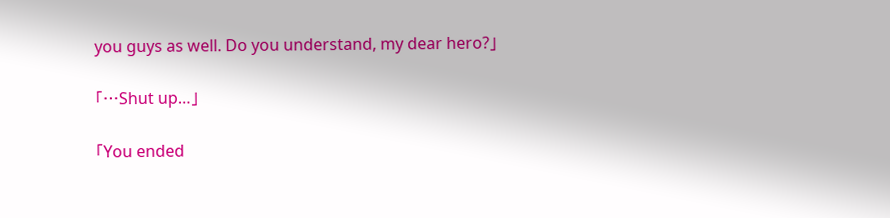you guys as well. Do you understand, my dear hero?」

「…Shut up…」

「You ended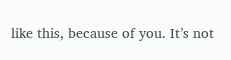like this, because of you. It’s not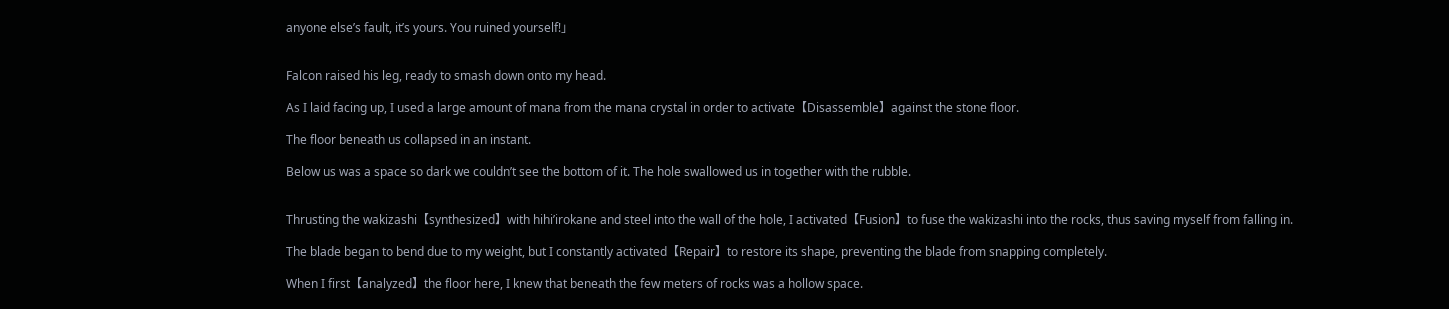anyone else’s fault, it’s yours. You ruined yourself!」


Falcon raised his leg, ready to smash down onto my head.

As I laid facing up, I used a large amount of mana from the mana crystal in order to activate【Disassemble】against the stone floor.

The floor beneath us collapsed in an instant.

Below us was a space so dark we couldn’t see the bottom of it. The hole swallowed us in together with the rubble.


Thrusting the wakizashi【synthesized】with hihi’irokane and steel into the wall of the hole, I activated【Fusion】to fuse the wakizashi into the rocks, thus saving myself from falling in.

The blade began to bend due to my weight, but I constantly activated【Repair】to restore its shape, preventing the blade from snapping completely.

When I first【analyzed】the floor here, I knew that beneath the few meters of rocks was a hollow space.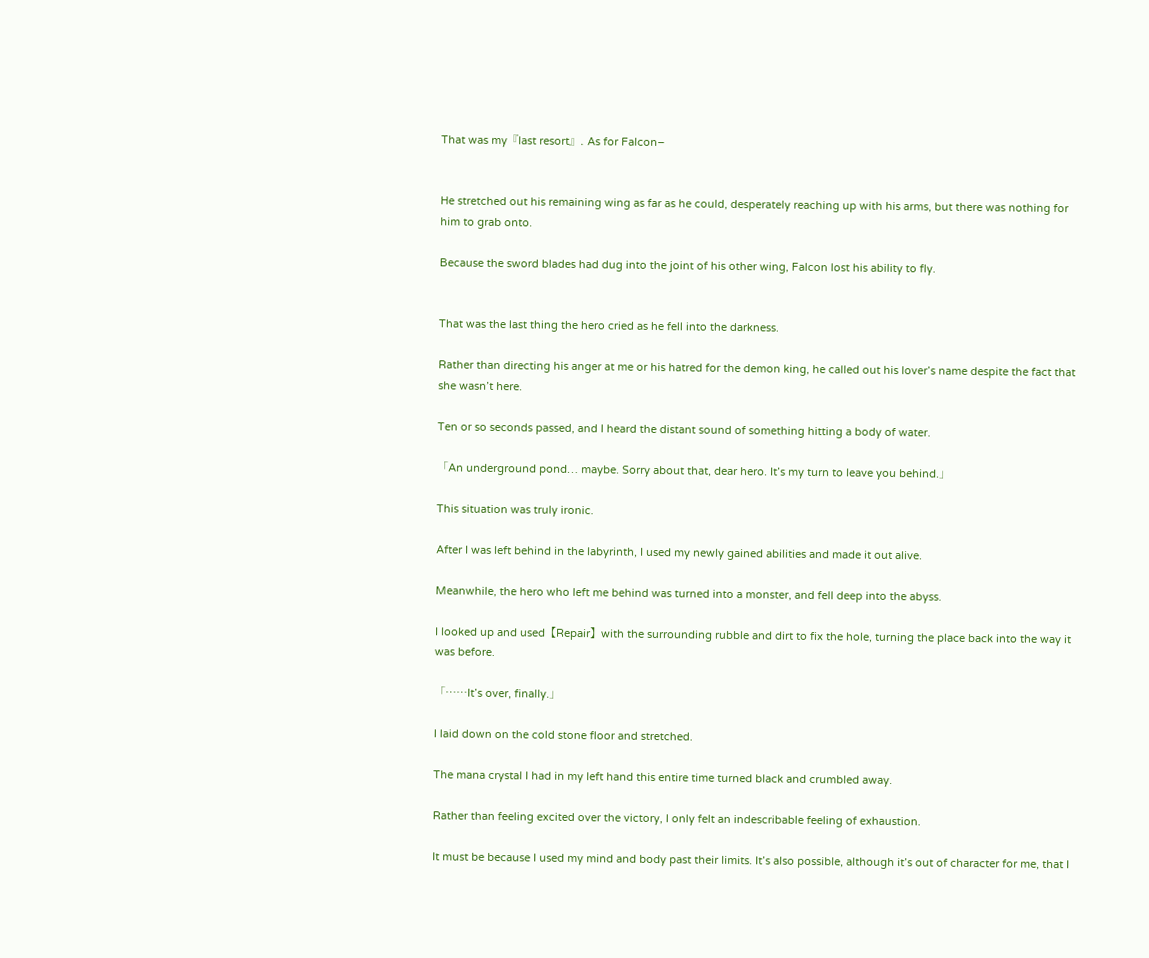That was my『last resort』. As for Falcon–


He stretched out his remaining wing as far as he could, desperately reaching up with his arms, but there was nothing for him to grab onto.

Because the sword blades had dug into the joint of his other wing, Falcon lost his ability to fly.


That was the last thing the hero cried as he fell into the darkness.

Rather than directing his anger at me or his hatred for the demon king, he called out his lover’s name despite the fact that she wasn’t here.

Ten or so seconds passed, and I heard the distant sound of something hitting a body of water.

「An underground pond… maybe. Sorry about that, dear hero. It’s my turn to leave you behind.」

This situation was truly ironic.

After I was left behind in the labyrinth, I used my newly gained abilities and made it out alive.

Meanwhile, the hero who left me behind was turned into a monster, and fell deep into the abyss.

I looked up and used【Repair】with the surrounding rubble and dirt to fix the hole, turning the place back into the way it was before.

「……It’s over, finally.」

I laid down on the cold stone floor and stretched.

The mana crystal I had in my left hand this entire time turned black and crumbled away.

Rather than feeling excited over the victory, I only felt an indescribable feeling of exhaustion.

It must be because I used my mind and body past their limits. It’s also possible, although it’s out of character for me, that I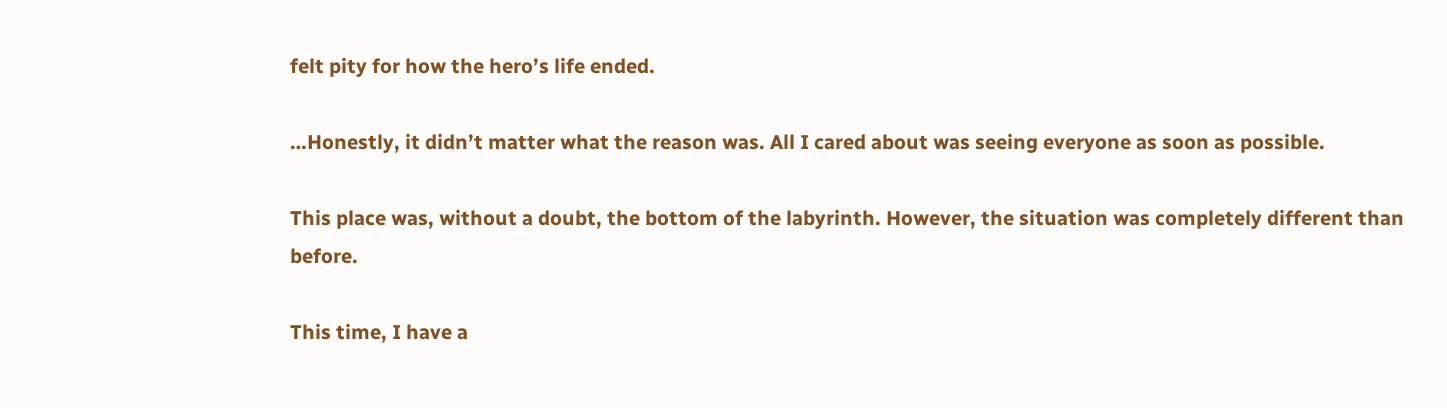felt pity for how the hero’s life ended.

…Honestly, it didn’t matter what the reason was. All I cared about was seeing everyone as soon as possible.

This place was, without a doubt, the bottom of the labyrinth. However, the situation was completely different than before.

This time, I have a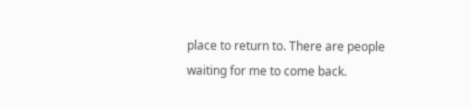place to return to. There are people waiting for me to come back.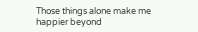Those things alone make me happier beyond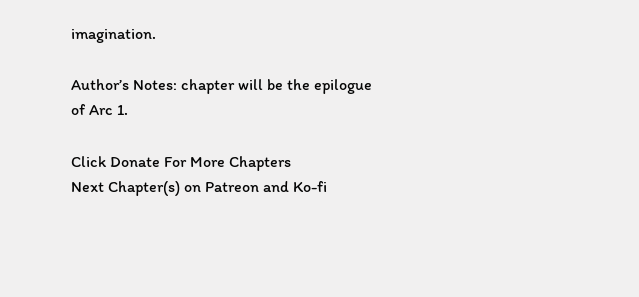imagination.

Author’s Notes: chapter will be the epilogue of Arc 1.

Click Donate For More Chapters
Next Chapter(s) on Patreon and Ko-fi